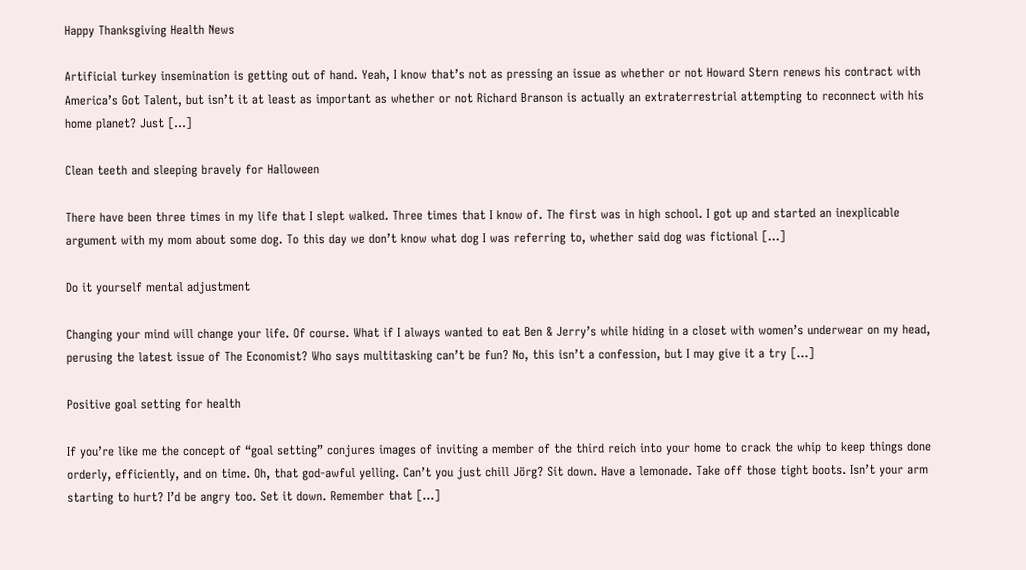Happy Thanksgiving Health News

Artificial turkey insemination is getting out of hand. Yeah, I know that’s not as pressing an issue as whether or not Howard Stern renews his contract with America’s Got Talent, but isn’t it at least as important as whether or not Richard Branson is actually an extraterrestrial attempting to reconnect with his home planet? Just [...]

Clean teeth and sleeping bravely for Halloween

There have been three times in my life that I slept walked. Three times that I know of. The first was in high school. I got up and started an inexplicable argument with my mom about some dog. To this day we don’t know what dog I was referring to, whether said dog was fictional [...]

Do it yourself mental adjustment

Changing your mind will change your life. Of course. What if I always wanted to eat Ben & Jerry’s while hiding in a closet with women’s underwear on my head, perusing the latest issue of The Economist? Who says multitasking can’t be fun? No, this isn’t a confession, but I may give it a try [...]

Positive goal setting for health

If you’re like me the concept of “goal setting” conjures images of inviting a member of the third reich into your home to crack the whip to keep things done orderly, efficiently, and on time. Oh, that god-awful yelling. Can’t you just chill Jörg? Sit down. Have a lemonade. Take off those tight boots. Isn’t your arm starting to hurt? I’d be angry too. Set it down. Remember that [...]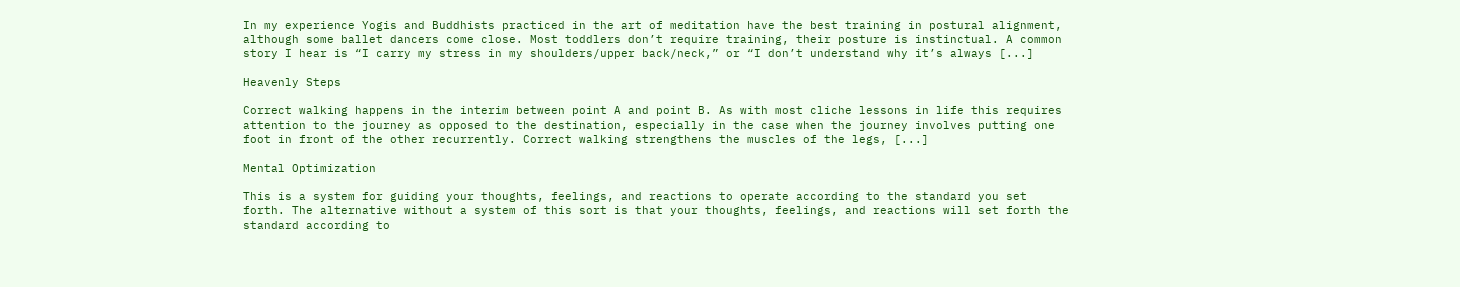In my experience Yogis and Buddhists practiced in the art of meditation have the best training in postural alignment, although some ballet dancers come close. Most toddlers don’t require training, their posture is instinctual. A common story I hear is “I carry my stress in my shoulders/upper back/neck,” or “I don’t understand why it’s always [...]

Heavenly Steps

Correct walking happens in the interim between point A and point B. As with most cliche lessons in life this requires attention to the journey as opposed to the destination, especially in the case when the journey involves putting one foot in front of the other recurrently. Correct walking strengthens the muscles of the legs, [...]

Mental Optimization

This is a system for guiding your thoughts, feelings, and reactions to operate according to the standard you set forth. The alternative without a system of this sort is that your thoughts, feelings, and reactions will set forth the standard according to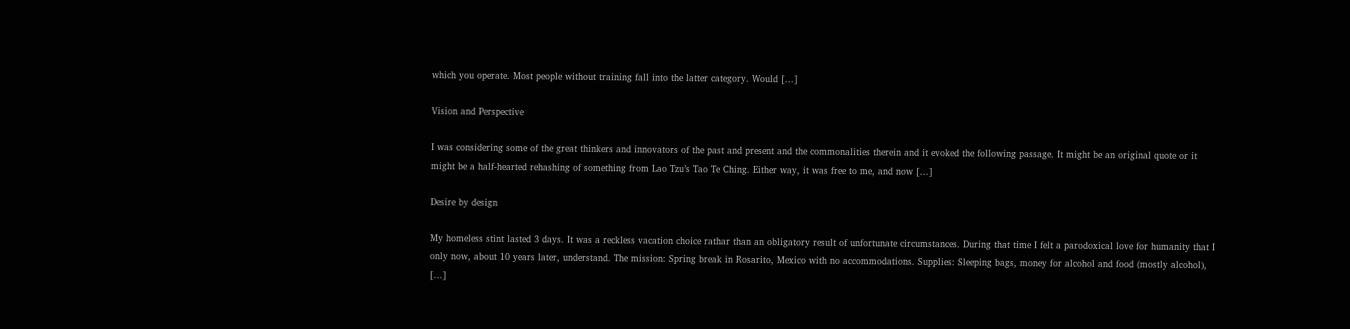which you operate. Most people without training fall into the latter category. Would [...]

Vision and Perspective

I was considering some of the great thinkers and innovators of the past and present and the commonalities therein and it evoked the following passage. It might be an original quote or it might be a half-hearted rehashing of something from Lao Tzu’s Tao Te Ching. Either way, it was free to me, and now [...]

Desire by design

My homeless stint lasted 3 days. It was a reckless vacation choice rathar than an obligatory result of unfortunate circumstances. During that time I felt a parodoxical love for humanity that I only now, about 10 years later, understand. The mission: Spring break in Rosarito, Mexico with no accommodations. Supplies: Sleeping bags, money for alcohol and food (mostly alcohol), [...]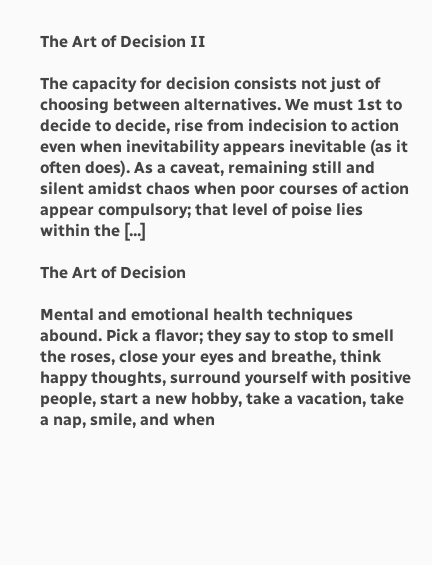The Art of Decision II

The capacity for decision consists not just of choosing between alternatives. We must 1st to decide to decide, rise from indecision to action even when inevitability appears inevitable (as it often does). As a caveat, remaining still and silent amidst chaos when poor courses of action appear compulsory; that level of poise lies within the [...]

The Art of Decision

Mental and emotional health techniques abound. Pick a flavor; they say to stop to smell the roses, close your eyes and breathe, think happy thoughts, surround yourself with positive people, start a new hobby, take a vacation, take a nap, smile, and when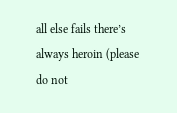all else fails there’s always heroin (please do not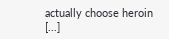actually choose heroin [...]